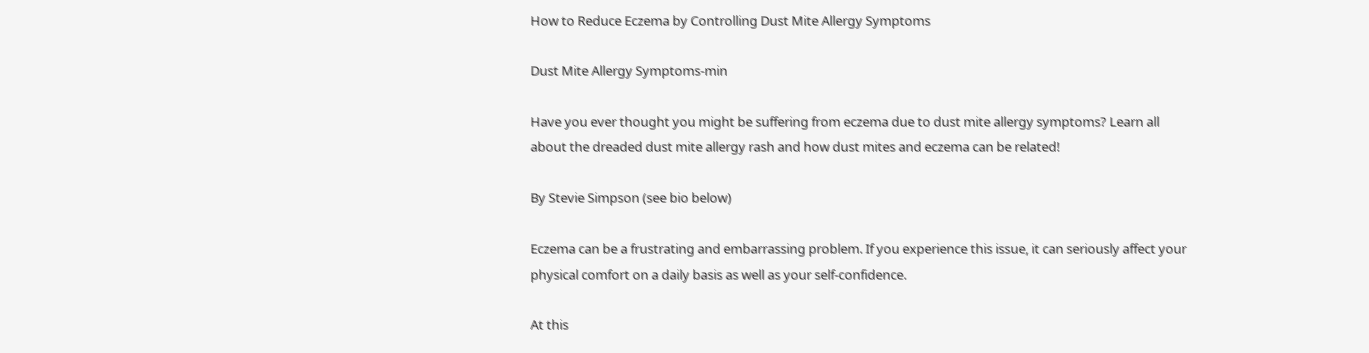How to Reduce Eczema by Controlling Dust Mite Allergy Symptoms

Dust Mite Allergy Symptoms-min

Have you ever thought you might be suffering from eczema due to dust mite allergy symptoms? Learn all about the dreaded dust mite allergy rash and how dust mites and eczema can be related!

By Stevie Simpson (see bio below)

Eczema can be a frustrating and embarrassing problem. If you experience this issue, it can seriously affect your physical comfort on a daily basis as well as your self-confidence.

At this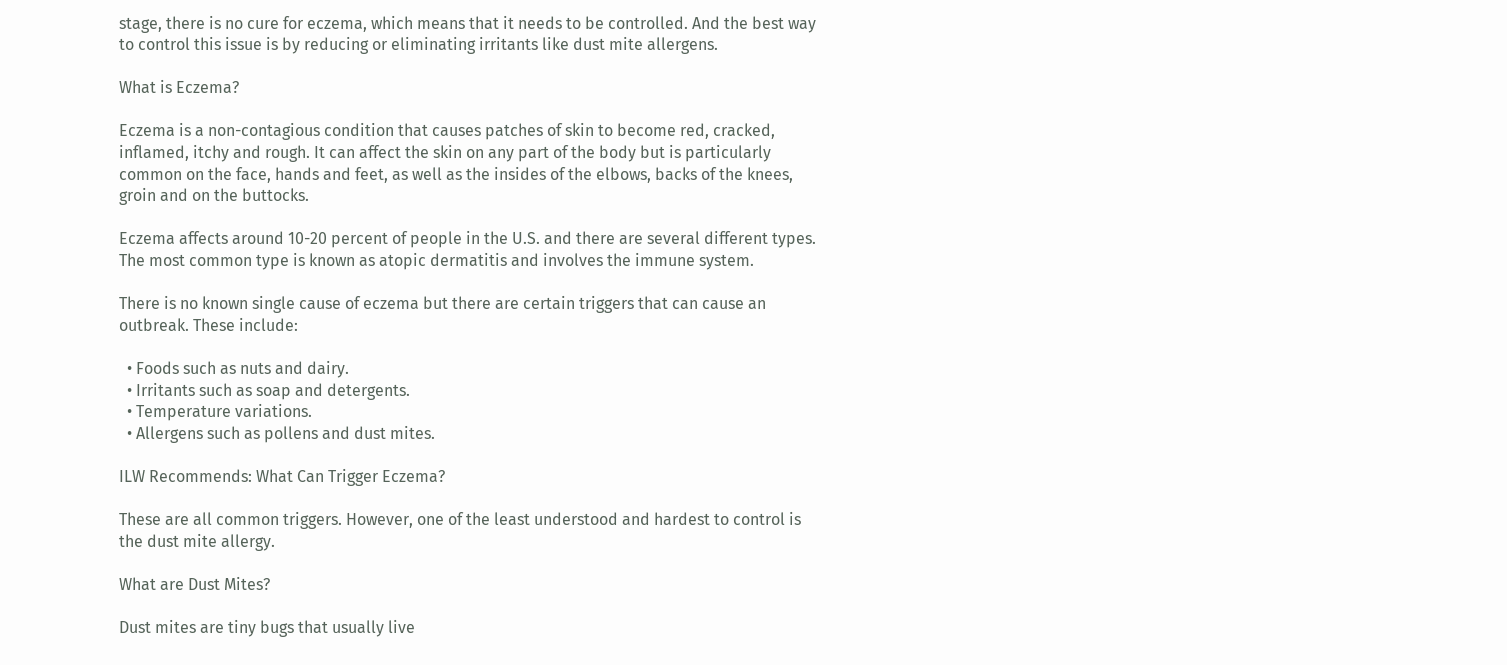stage, there is no cure for eczema, which means that it needs to be controlled. And the best way to control this issue is by reducing or eliminating irritants like dust mite allergens.

What is Eczema?

Eczema is a non-contagious condition that causes patches of skin to become red, cracked, inflamed, itchy and rough. It can affect the skin on any part of the body but is particularly common on the face, hands and feet, as well as the insides of the elbows, backs of the knees, groin and on the buttocks.

Eczema affects around 10-20 percent of people in the U.S. and there are several different types. The most common type is known as atopic dermatitis and involves the immune system.

There is no known single cause of eczema but there are certain triggers that can cause an outbreak. These include:

  • Foods such as nuts and dairy.
  • Irritants such as soap and detergents.
  • Temperature variations.
  • Allergens such as pollens and dust mites.

ILW Recommends: What Can Trigger Eczema?

These are all common triggers. However, one of the least understood and hardest to control is the dust mite allergy.

What are Dust Mites?

Dust mites are tiny bugs that usually live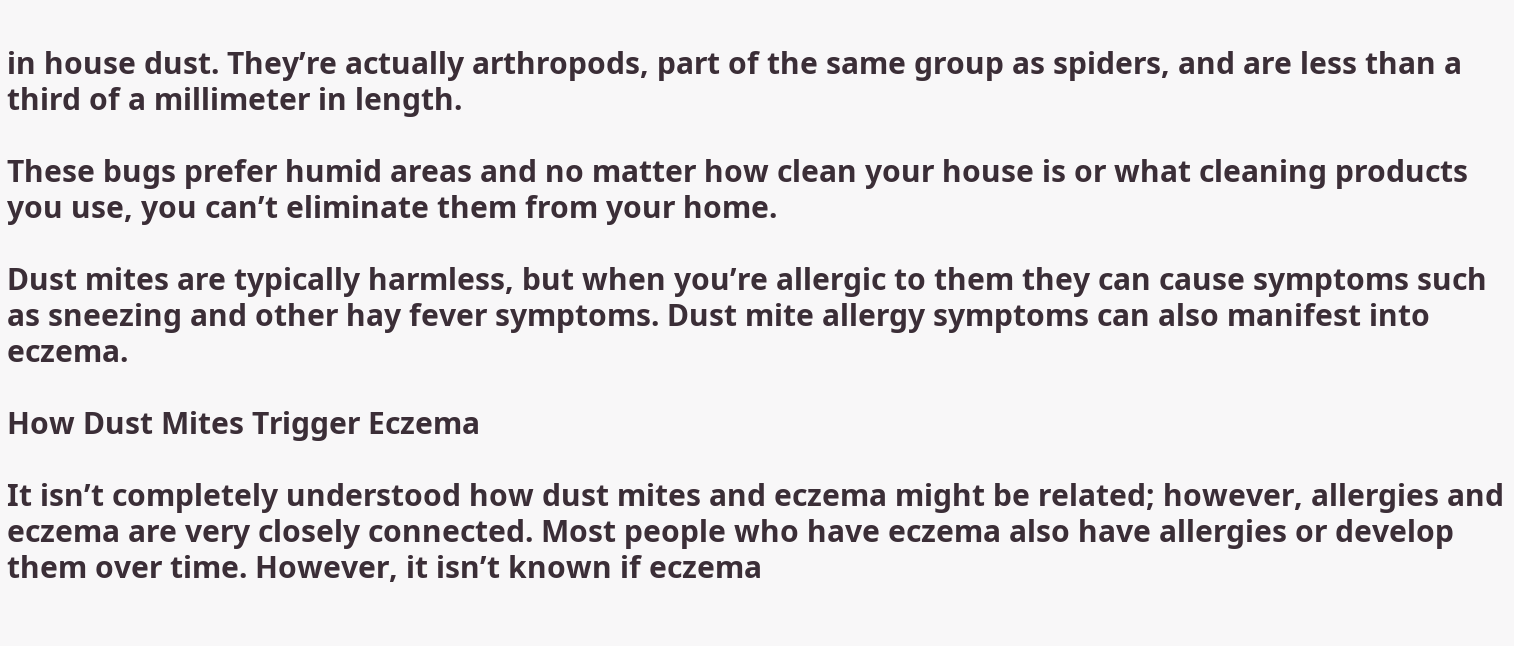in house dust. They’re actually arthropods, part of the same group as spiders, and are less than a third of a millimeter in length.

These bugs prefer humid areas and no matter how clean your house is or what cleaning products you use, you can’t eliminate them from your home.

Dust mites are typically harmless, but when you’re allergic to them they can cause symptoms such as sneezing and other hay fever symptoms. Dust mite allergy symptoms can also manifest into eczema.

How Dust Mites Trigger Eczema

It isn’t completely understood how dust mites and eczema might be related; however, allergies and eczema are very closely connected. Most people who have eczema also have allergies or develop them over time. However, it isn’t known if eczema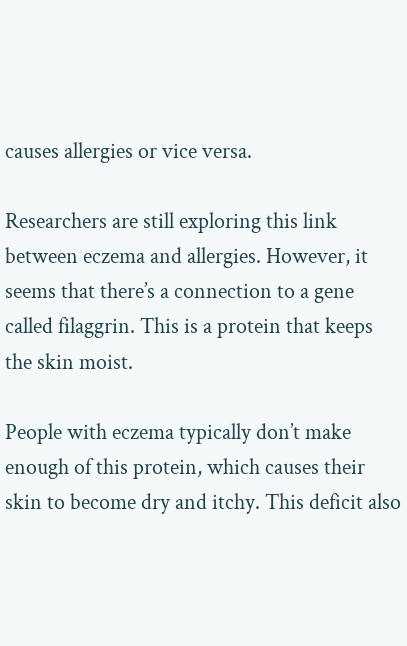causes allergies or vice versa.

Researchers are still exploring this link between eczema and allergies. However, it seems that there’s a connection to a gene called filaggrin. This is a protein that keeps the skin moist.

People with eczema typically don’t make enough of this protein, which causes their skin to become dry and itchy. This deficit also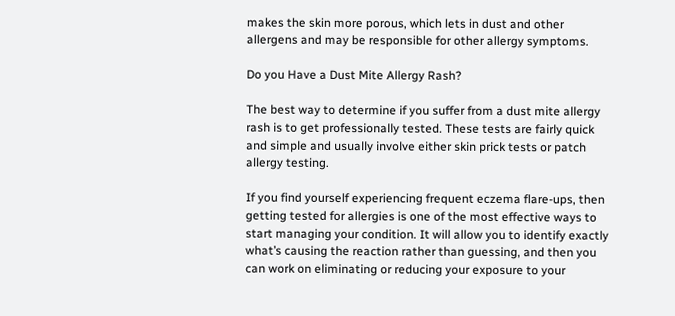makes the skin more porous, which lets in dust and other allergens and may be responsible for other allergy symptoms.

Do you Have a Dust Mite Allergy Rash?

The best way to determine if you suffer from a dust mite allergy rash is to get professionally tested. These tests are fairly quick and simple and usually involve either skin prick tests or patch allergy testing.

If you find yourself experiencing frequent eczema flare-ups, then getting tested for allergies is one of the most effective ways to start managing your condition. It will allow you to identify exactly what’s causing the reaction rather than guessing, and then you can work on eliminating or reducing your exposure to your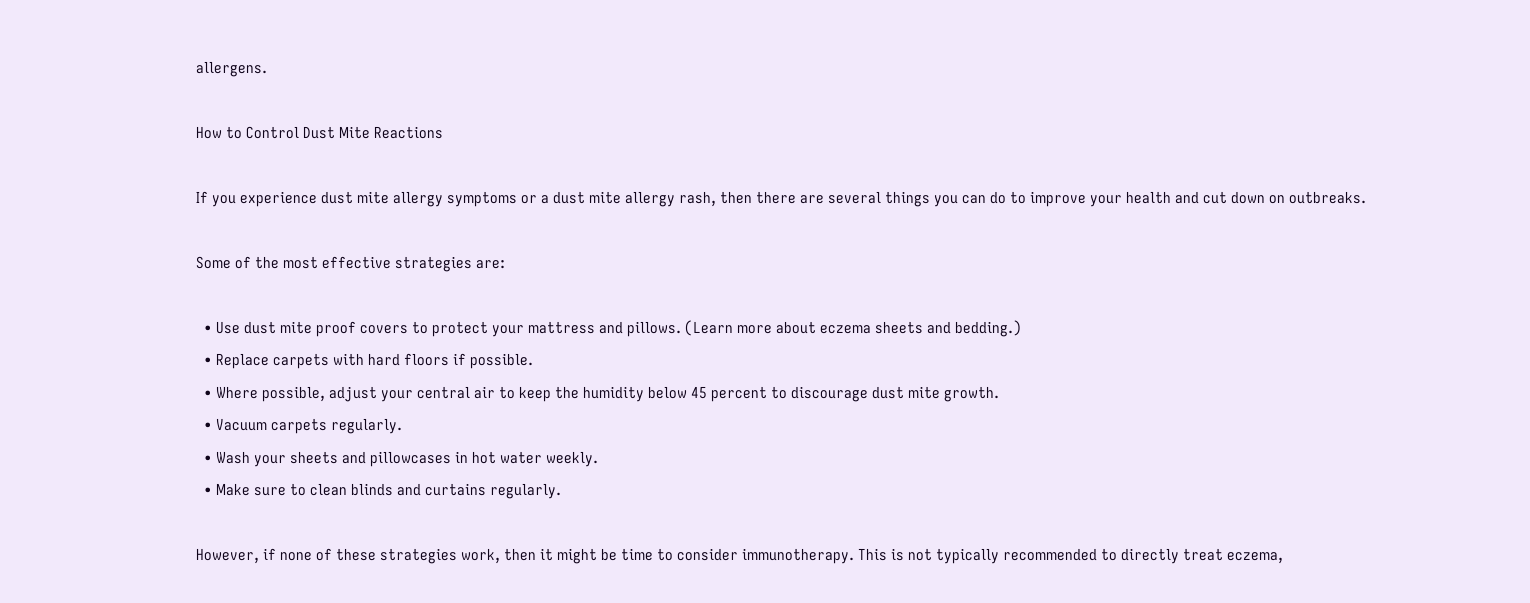allergens.

How to Control Dust Mite Reactions

If you experience dust mite allergy symptoms or a dust mite allergy rash, then there are several things you can do to improve your health and cut down on outbreaks.

Some of the most effective strategies are:

  • Use dust mite proof covers to protect your mattress and pillows. (Learn more about eczema sheets and bedding.)
  • Replace carpets with hard floors if possible.
  • Where possible, adjust your central air to keep the humidity below 45 percent to discourage dust mite growth.
  • Vacuum carpets regularly.
  • Wash your sheets and pillowcases in hot water weekly.
  • Make sure to clean blinds and curtains regularly.

However, if none of these strategies work, then it might be time to consider immunotherapy. This is not typically recommended to directly treat eczema,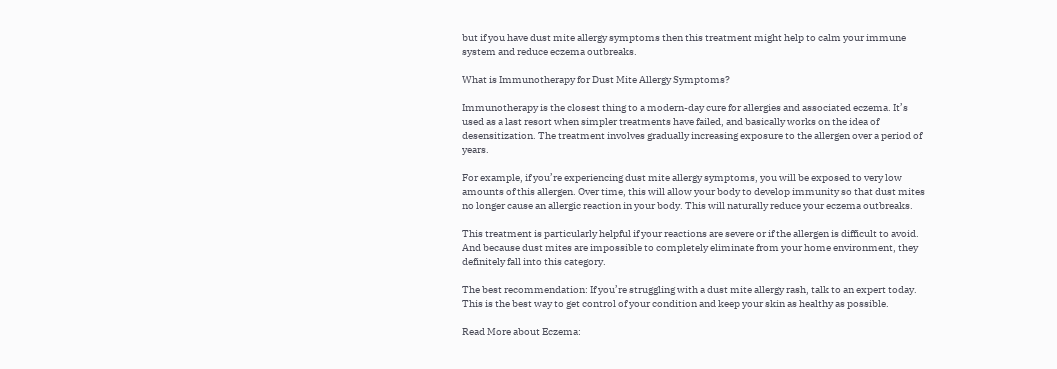but if you have dust mite allergy symptoms then this treatment might help to calm your immune system and reduce eczema outbreaks.

What is Immunotherapy for Dust Mite Allergy Symptoms?

Immunotherapy is the closest thing to a modern-day cure for allergies and associated eczema. It’s used as a last resort when simpler treatments have failed, and basically works on the idea of desensitization. The treatment involves gradually increasing exposure to the allergen over a period of years.

For example, if you’re experiencing dust mite allergy symptoms, you will be exposed to very low amounts of this allergen. Over time, this will allow your body to develop immunity so that dust mites no longer cause an allergic reaction in your body. This will naturally reduce your eczema outbreaks.

This treatment is particularly helpful if your reactions are severe or if the allergen is difficult to avoid. And because dust mites are impossible to completely eliminate from your home environment, they definitely fall into this category.

The best recommendation: If you’re struggling with a dust mite allergy rash, talk to an expert today. This is the best way to get control of your condition and keep your skin as healthy as possible.

Read More about Eczema: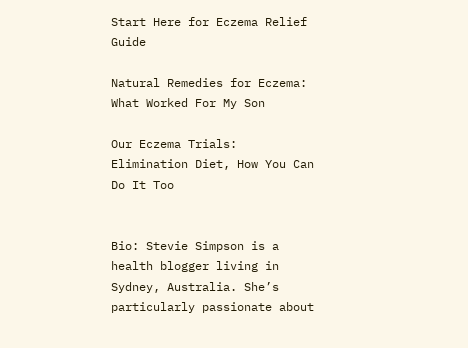Start Here for Eczema Relief Guide

Natural Remedies for Eczema: What Worked For My Son

Our Eczema Trials: Elimination Diet, How You Can Do It Too


Bio: Stevie Simpson is a health blogger living in Sydney, Australia. She’s particularly passionate about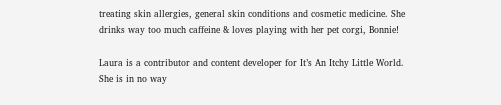treating skin allergies, general skin conditions and cosmetic medicine. She drinks way too much caffeine & loves playing with her pet corgi, Bonnie!

Laura is a contributor and content developer for It’s An Itchy Little World. She is in no way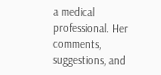a medical professional. Her comments, suggestions, and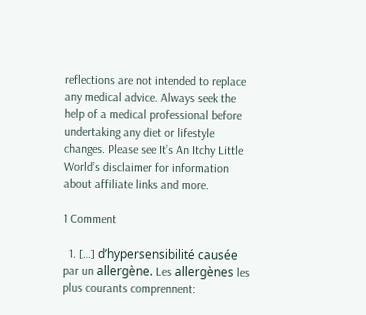reflections are not intended to replace any medical advice. Always seek the help of a medical professional before undertaking any diet or lifestyle changes. Please see It’s An Itchy Little World’s disclaimer for information about affiliate links and more.

1 Comment

  1. […] d’hypersensibilité causée par un allergène. Les allergènes les plus courants comprennent: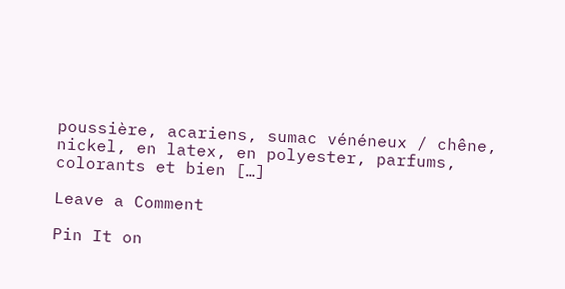poussière, acariens, sumac vénéneux / chêne, nickel, en latex, en polyester, parfums, colorants et bien […]

Leave a Comment

Pin It on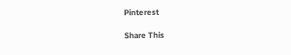Pinterest

Share This